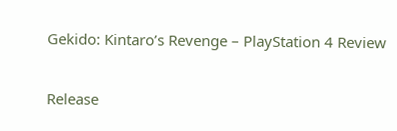Gekido: Kintaro’s Revenge – PlayStation 4 Review


Release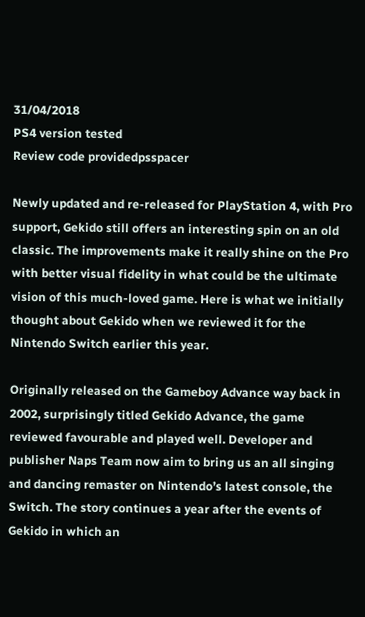31/04/2018
PS4 version tested
Review code providedpsspacer

Newly updated and re-released for PlayStation 4, with Pro support, Gekido still offers an interesting spin on an old classic. The improvements make it really shine on the Pro with better visual fidelity in what could be the ultimate vision of this much-loved game. Here is what we initially thought about Gekido when we reviewed it for the Nintendo Switch earlier this year.

Originally released on the Gameboy Advance way back in 2002, surprisingly titled Gekido Advance, the game reviewed favourable and played well. Developer and publisher Naps Team now aim to bring us an all singing and dancing remaster on Nintendo’s latest console, the Switch. The story continues a year after the events of Gekido in which an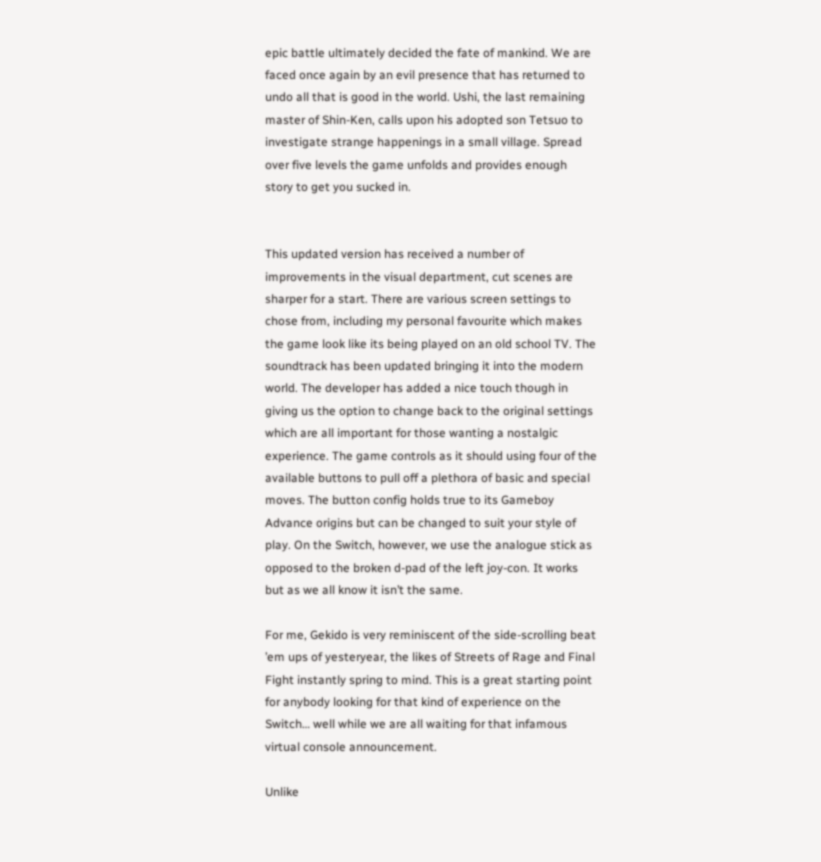epic battle ultimately decided the fate of mankind. We are faced once again by an evil presence that has returned to undo all that is good in the world. Ushi, the last remaining master of Shin-Ken, calls upon his adopted son Tetsuo to investigate strange happenings in a small village. Spread over five levels the game unfolds and provides enough story to get you sucked in.


This updated version has received a number of improvements in the visual department, cut scenes are sharper for a start. There are various screen settings to chose from, including my personal favourite which makes the game look like its being played on an old school TV. The soundtrack has been updated bringing it into the modern world. The developer has added a nice touch though in giving us the option to change back to the original settings which are all important for those wanting a nostalgic experience. The game controls as it should using four of the available buttons to pull off a plethora of basic and special moves. The button config holds true to its Gameboy Advance origins but can be changed to suit your style of play. On the Switch, however, we use the analogue stick as opposed to the broken d-pad of the left joy-con. It works but as we all know it isn’t the same.

For me, Gekido is very reminiscent of the side-scrolling beat ’em ups of yesteryear, the likes of Streets of Rage and Final Fight instantly spring to mind. This is a great starting point for anybody looking for that kind of experience on the Switch… well while we are all waiting for that infamous virtual console announcement.

Unlike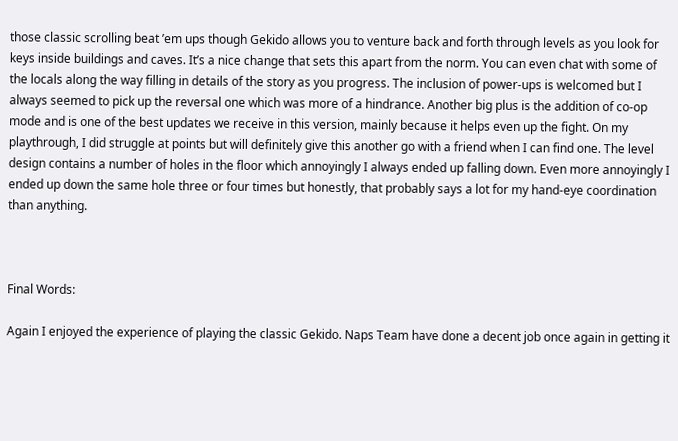those classic scrolling beat ’em ups though Gekido allows you to venture back and forth through levels as you look for keys inside buildings and caves. It’s a nice change that sets this apart from the norm. You can even chat with some of the locals along the way filling in details of the story as you progress. The inclusion of power-ups is welcomed but I always seemed to pick up the reversal one which was more of a hindrance. Another big plus is the addition of co-op mode and is one of the best updates we receive in this version, mainly because it helps even up the fight. On my playthrough, I did struggle at points but will definitely give this another go with a friend when I can find one. The level design contains a number of holes in the floor which annoyingly I always ended up falling down. Even more annoyingly I ended up down the same hole three or four times but honestly, that probably says a lot for my hand-eye coordination than anything.



Final Words:

Again I enjoyed the experience of playing the classic Gekido. Naps Team have done a decent job once again in getting it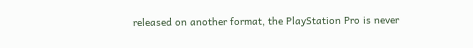released on another format, the PlayStation Pro is never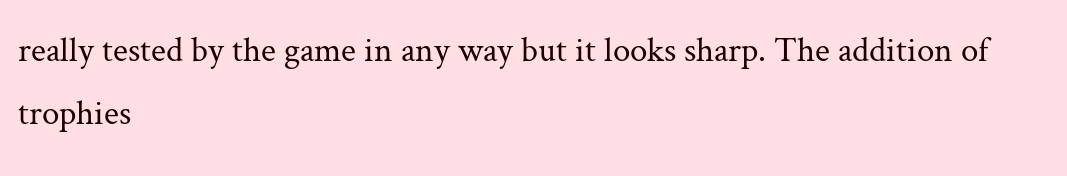really tested by the game in any way but it looks sharp. The addition of trophies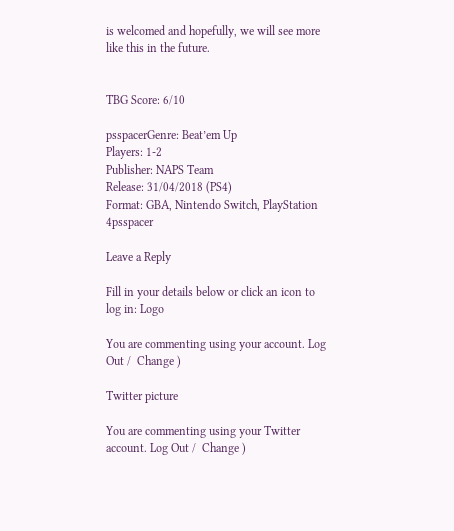is welcomed and hopefully, we will see more like this in the future.


TBG Score: 6/10

psspacerGenre: Beat’em Up
Players: 1-2
Publisher: NAPS Team
Release: 31/04/2018 (PS4)
Format: GBA, Nintendo Switch, PlayStation 4psspacer

Leave a Reply

Fill in your details below or click an icon to log in: Logo

You are commenting using your account. Log Out /  Change )

Twitter picture

You are commenting using your Twitter account. Log Out /  Change )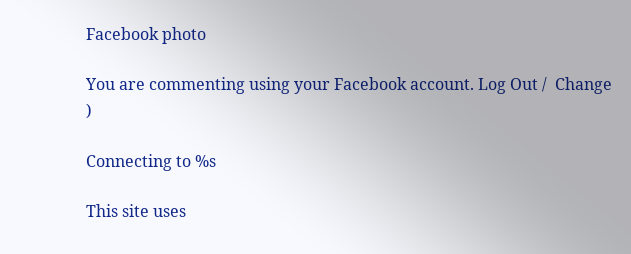Facebook photo

You are commenting using your Facebook account. Log Out /  Change )

Connecting to %s

This site uses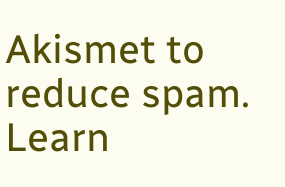Akismet to reduce spam. Learn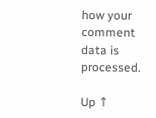how your comment data is processed.

Up ↑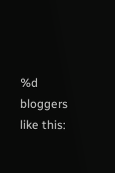%d bloggers like this: